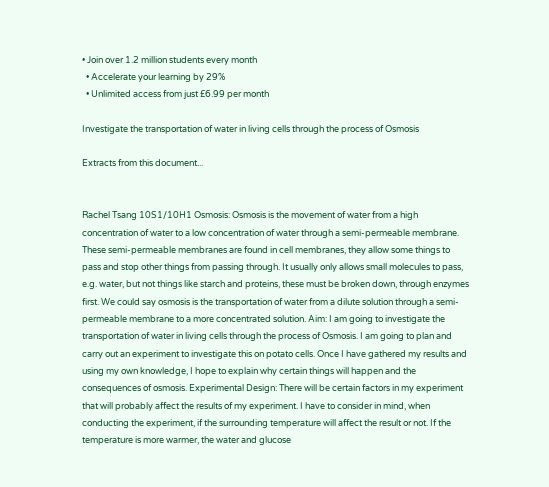• Join over 1.2 million students every month
  • Accelerate your learning by 29%
  • Unlimited access from just £6.99 per month

Investigate the transportation of water in living cells through the process of Osmosis

Extracts from this document...


Rachel Tsang 10S1/10H1 Osmosis: Osmosis is the movement of water from a high concentration of water to a low concentration of water through a semi-permeable membrane. These semi-permeable membranes are found in cell membranes, they allow some things to pass and stop other things from passing through. It usually only allows small molecules to pass, e.g. water, but not things like starch and proteins, these must be broken down, through enzymes first. We could say osmosis is the transportation of water from a dilute solution through a semi-permeable membrane to a more concentrated solution. Aim: I am going to investigate the transportation of water in living cells through the process of Osmosis. I am going to plan and carry out an experiment to investigate this on potato cells. Once I have gathered my results and using my own knowledge, I hope to explain why certain things will happen and the consequences of osmosis. Experimental Design: There will be certain factors in my experiment that will probably affect the results of my experiment. I have to consider in mind, when conducting the experiment, if the surrounding temperature will affect the result or not. If the temperature is more warmer, the water and glucose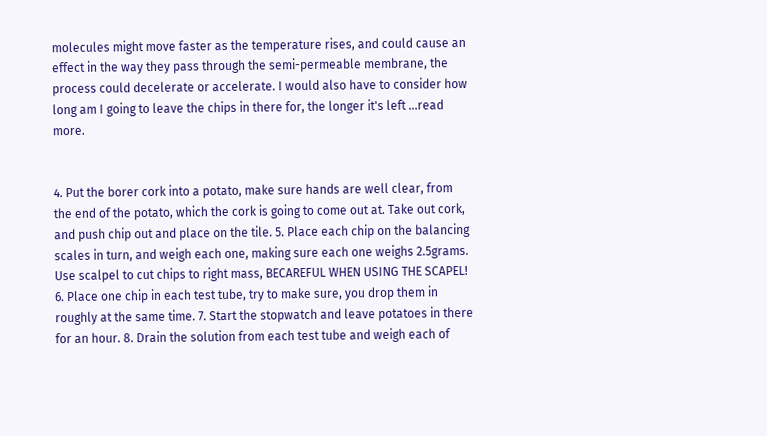molecules might move faster as the temperature rises, and could cause an effect in the way they pass through the semi-permeable membrane, the process could decelerate or accelerate. I would also have to consider how long am I going to leave the chips in there for, the longer it's left ...read more.


4. Put the borer cork into a potato, make sure hands are well clear, from the end of the potato, which the cork is going to come out at. Take out cork, and push chip out and place on the tile. 5. Place each chip on the balancing scales in turn, and weigh each one, making sure each one weighs 2.5grams. Use scalpel to cut chips to right mass, BECAREFUL WHEN USING THE SCAPEL! 6. Place one chip in each test tube, try to make sure, you drop them in roughly at the same time. 7. Start the stopwatch and leave potatoes in there for an hour. 8. Drain the solution from each test tube and weigh each of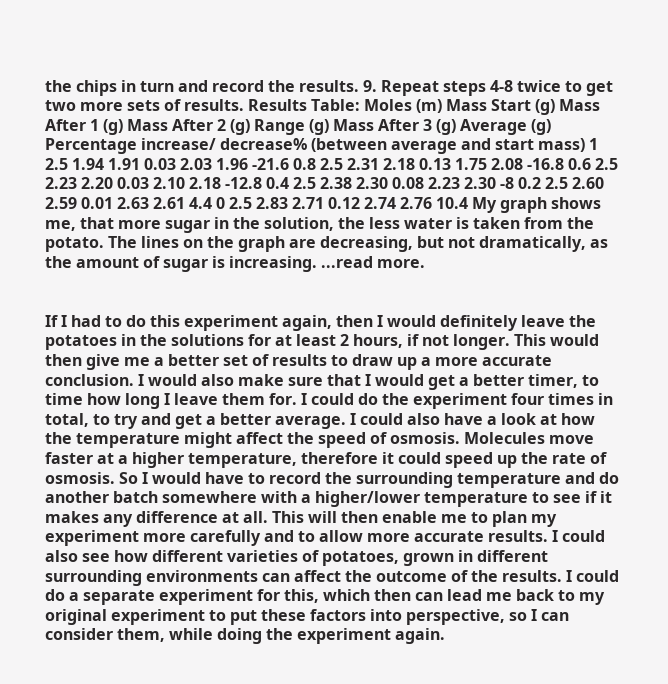the chips in turn and record the results. 9. Repeat steps 4-8 twice to get two more sets of results. Results Table: Moles (m) Mass Start (g) Mass After 1 (g) Mass After 2 (g) Range (g) Mass After 3 (g) Average (g) Percentage increase/ decrease% (between average and start mass) 1 2.5 1.94 1.91 0.03 2.03 1.96 -21.6 0.8 2.5 2.31 2.18 0.13 1.75 2.08 -16.8 0.6 2.5 2.23 2.20 0.03 2.10 2.18 -12.8 0.4 2.5 2.38 2.30 0.08 2.23 2.30 -8 0.2 2.5 2.60 2.59 0.01 2.63 2.61 4.4 0 2.5 2.83 2.71 0.12 2.74 2.76 10.4 My graph shows me, that more sugar in the solution, the less water is taken from the potato. The lines on the graph are decreasing, but not dramatically, as the amount of sugar is increasing. ...read more.


If I had to do this experiment again, then I would definitely leave the potatoes in the solutions for at least 2 hours, if not longer. This would then give me a better set of results to draw up a more accurate conclusion. I would also make sure that I would get a better timer, to time how long I leave them for. I could do the experiment four times in total, to try and get a better average. I could also have a look at how the temperature might affect the speed of osmosis. Molecules move faster at a higher temperature, therefore it could speed up the rate of osmosis. So I would have to record the surrounding temperature and do another batch somewhere with a higher/lower temperature to see if it makes any difference at all. This will then enable me to plan my experiment more carefully and to allow more accurate results. I could also see how different varieties of potatoes, grown in different surrounding environments can affect the outcome of the results. I could do a separate experiment for this, which then can lead me back to my original experiment to put these factors into perspective, so I can consider them, while doing the experiment again.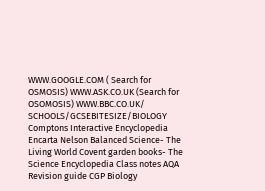WWW.GOOGLE.COM ( Search for OSMOSIS) WWW.ASK.CO.UK (Search for OSOMOSIS) WWW.BBC.CO.UK/ SCHOOLS/GCSEBITESIZE/BIOLOGY Comptons Interactive Encyclopedia Encarta Nelson Balanced Science- The Living World Covent garden books- The Science Encyclopedia Class notes AQA Revision guide CGP Biology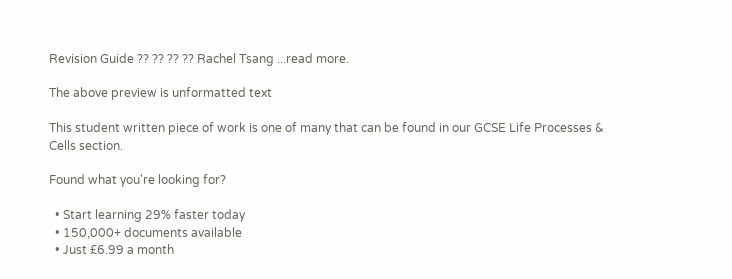Revision Guide ?? ?? ?? ?? Rachel Tsang ...read more.

The above preview is unformatted text

This student written piece of work is one of many that can be found in our GCSE Life Processes & Cells section.

Found what you're looking for?

  • Start learning 29% faster today
  • 150,000+ documents available
  • Just £6.99 a month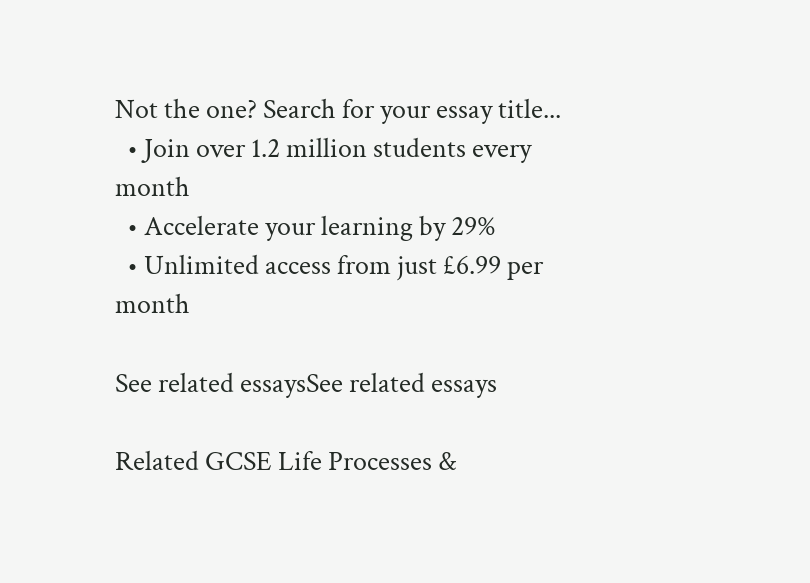Not the one? Search for your essay title...
  • Join over 1.2 million students every month
  • Accelerate your learning by 29%
  • Unlimited access from just £6.99 per month

See related essaysSee related essays

Related GCSE Life Processes &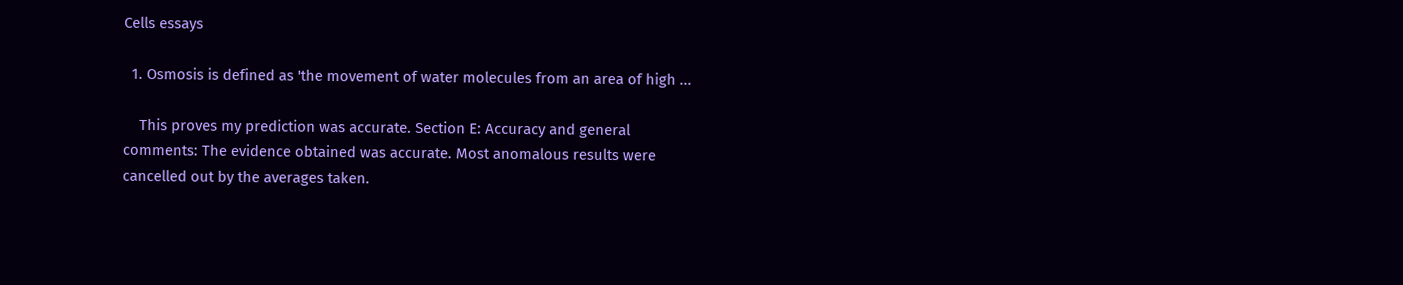Cells essays

  1. Osmosis is defined as 'the movement of water molecules from an area of high ...

    This proves my prediction was accurate. Section E: Accuracy and general comments: The evidence obtained was accurate. Most anomalous results were cancelled out by the averages taken.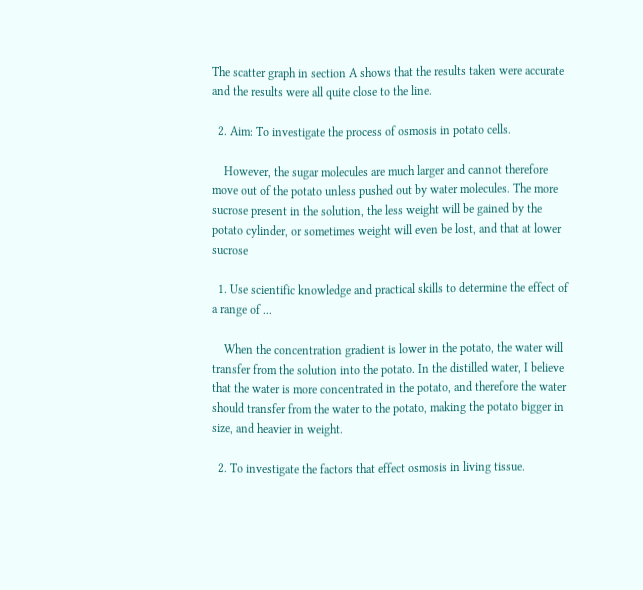The scatter graph in section A shows that the results taken were accurate and the results were all quite close to the line.

  2. Aim: To investigate the process of osmosis in potato cells.

    However, the sugar molecules are much larger and cannot therefore move out of the potato unless pushed out by water molecules. The more sucrose present in the solution, the less weight will be gained by the potato cylinder, or sometimes weight will even be lost, and that at lower sucrose

  1. Use scientific knowledge and practical skills to determine the effect of a range of ...

    When the concentration gradient is lower in the potato, the water will transfer from the solution into the potato. In the distilled water, I believe that the water is more concentrated in the potato, and therefore the water should transfer from the water to the potato, making the potato bigger in size, and heavier in weight.

  2. To investigate the factors that effect osmosis in living tissue.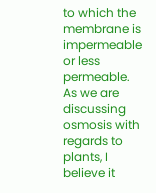to which the membrane is impermeable or less permeable. As we are discussing osmosis with regards to plants, I believe it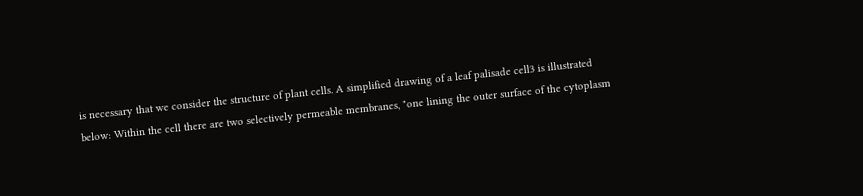is necessary that we consider the structure of plant cells. A simplified drawing of a leaf palisade cell3 is illustrated below: Within the cell there are two selectively permeable membranes, "one lining the outer surface of the cytoplasm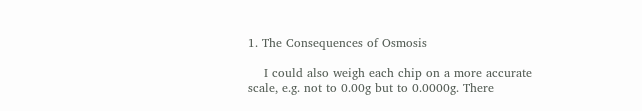1. The Consequences of Osmosis

    I could also weigh each chip on a more accurate scale, e.g. not to 0.00g but to 0.0000g. There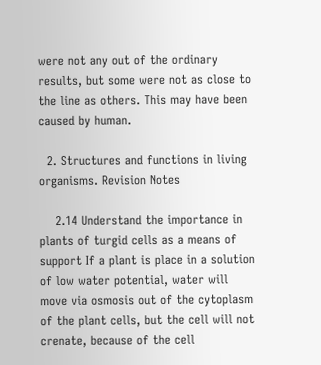were not any out of the ordinary results, but some were not as close to the line as others. This may have been caused by human.

  2. Structures and functions in living organisms. Revision Notes

    2.14 Understand the importance in plants of turgid cells as a means of support If a plant is place in a solution of low water potential, water will move via osmosis out of the cytoplasm of the plant cells, but the cell will not crenate, because of the cell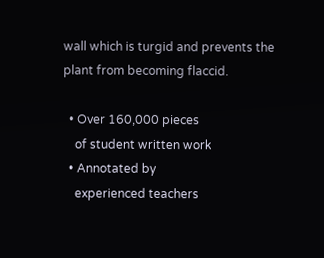wall which is turgid and prevents the plant from becoming flaccid.

  • Over 160,000 pieces
    of student written work
  • Annotated by
    experienced teachers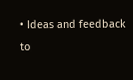• Ideas and feedback to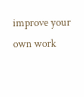improve your own work